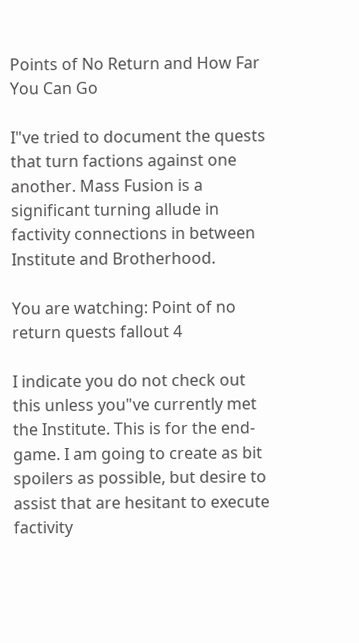Points of No Return and How Far You Can Go

I"ve tried to document the quests that turn factions against one another. Mass Fusion is a significant turning allude in factivity connections in between Institute and Brotherhood.

You are watching: Point of no return quests fallout 4

I indicate you do not check out this unless you"ve currently met the Institute. This is for the end-game. I am going to create as bit spoilers as possible, but desire to assist that are hesitant to execute factivity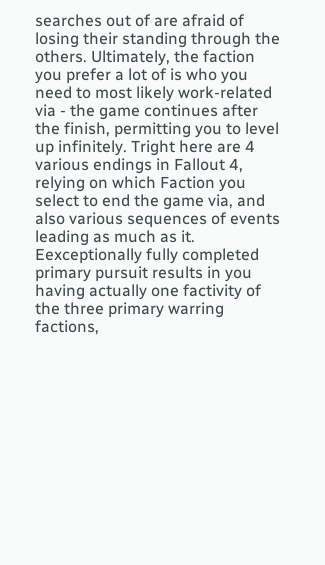searches out of are afraid of losing their standing through the others. Ultimately, the faction you prefer a lot of is who you need to most likely work-related via - the game continues after the finish, permitting you to level up infinitely. Tright here are 4 various endings in Fallout 4, relying on which Faction you select to end the game via, and also various sequences of events leading as much as it. Eexceptionally fully completed primary pursuit results in you having actually one factivity of the three primary warring factions,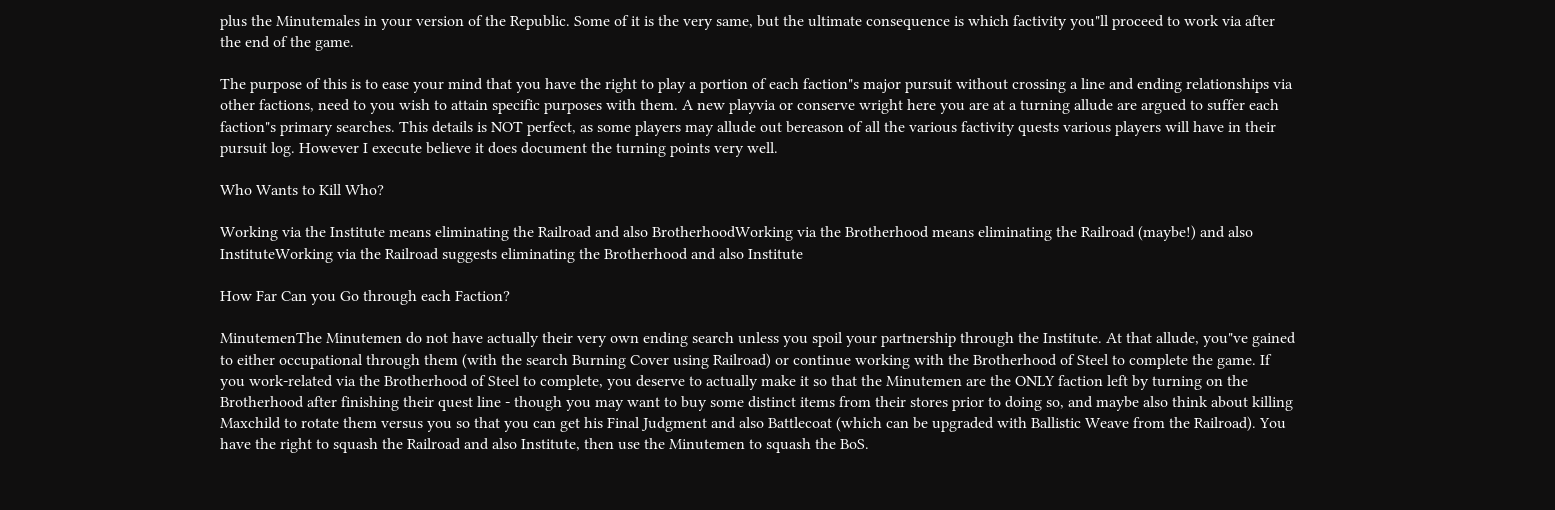plus the Minutemales in your version of the Republic. Some of it is the very same, but the ultimate consequence is which factivity you"ll proceed to work via after the end of the game.

The purpose of this is to ease your mind that you have the right to play a portion of each faction"s major pursuit without crossing a line and ending relationships via other factions, need to you wish to attain specific purposes with them. A new playvia or conserve wright here you are at a turning allude are argued to suffer each faction"s primary searches. This details is NOT perfect, as some players may allude out bereason of all the various factivity quests various players will have in their pursuit log. However I execute believe it does document the turning points very well.

Who Wants to Kill Who?

Working via the Institute means eliminating the Railroad and also BrotherhoodWorking via the Brotherhood means eliminating the Railroad (maybe!) and also InstituteWorking via the Railroad suggests eliminating the Brotherhood and also Institute

How Far Can you Go through each Faction?

MinutemenThe Minutemen do not have actually their very own ending search unless you spoil your partnership through the Institute. At that allude, you"ve gained to either occupational through them (with the search Burning Cover using Railroad) or continue working with the Brotherhood of Steel to complete the game. If you work-related via the Brotherhood of Steel to complete, you deserve to actually make it so that the Minutemen are the ONLY faction left by turning on the Brotherhood after finishing their quest line - though you may want to buy some distinct items from their stores prior to doing so, and maybe also think about killing Maxchild to rotate them versus you so that you can get his Final Judgment and also Battlecoat (which can be upgraded with Ballistic Weave from the Railroad). You have the right to squash the Railroad and also Institute, then use the Minutemen to squash the BoS.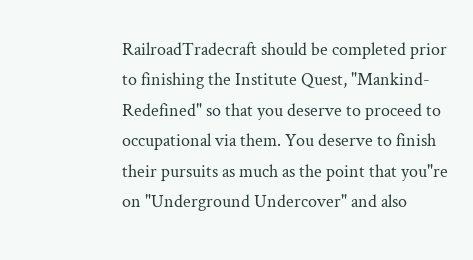RailroadTradecraft should be completed prior to finishing the Institute Quest, "Mankind-Redefined" so that you deserve to proceed to occupational via them. You deserve to finish their pursuits as much as the point that you"re on "Underground Undercover" and also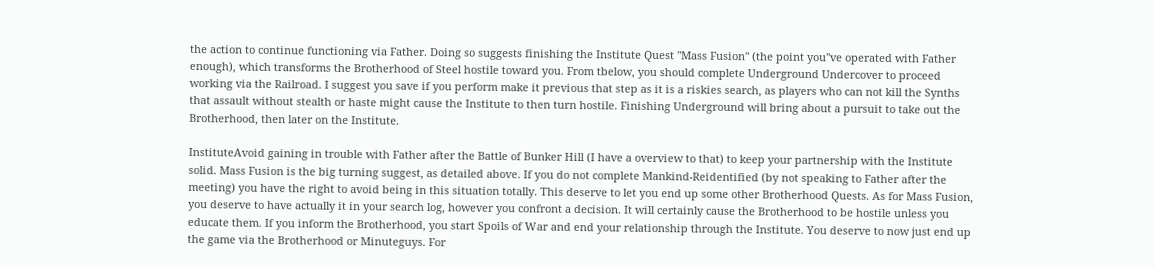the action to continue functioning via Father. Doing so suggests finishing the Institute Quest "Mass Fusion" (the point you"ve operated with Father enough), which transforms the Brotherhood of Steel hostile toward you. From tbelow, you should complete Underground Undercover to proceed working via the Railroad. I suggest you save if you perform make it previous that step as it is a riskies search, as players who can not kill the Synths that assault without stealth or haste might cause the Institute to then turn hostile. Finishing Underground will bring about a pursuit to take out the Brotherhood, then later on the Institute.

InstituteAvoid gaining in trouble with Father after the Battle of Bunker Hill (I have a overview to that) to keep your partnership with the Institute solid. Mass Fusion is the big turning suggest, as detailed above. If you do not complete Mankind-Reidentified (by not speaking to Father after the meeting) you have the right to avoid being in this situation totally. This deserve to let you end up some other Brotherhood Quests. As for Mass Fusion, you deserve to have actually it in your search log, however you confront a decision. It will certainly cause the Brotherhood to be hostile unless you educate them. If you inform the Brotherhood, you start Spoils of War and end your relationship through the Institute. You deserve to now just end up the game via the Brotherhood or Minuteguys. For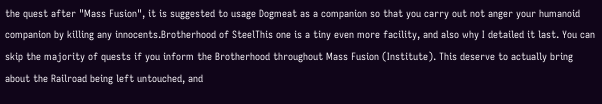the quest after "Mass Fusion", it is suggested to usage Dogmeat as a companion so that you carry out not anger your humanoid companion by killing any innocents.Brotherhood of SteelThis one is a tiny even more facility, and also why I detailed it last. You can skip the majority of quests if you inform the Brotherhood throughout Mass Fusion (Institute). This deserve to actually bring about the Railroad being left untouched, and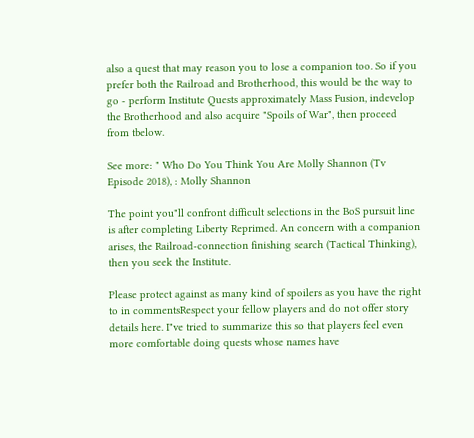also a quest that may reason you to lose a companion too. So if you prefer both the Railroad and Brotherhood, this would be the way to go - perform Institute Quests approximately Mass Fusion, indevelop the Brotherhood and also acquire "Spoils of War", then proceed from tbelow.

See more: " Who Do You Think You Are Molly Shannon (Tv Episode 2018), : Molly Shannon

The point you"ll confront difficult selections in the BoS pursuit line is after completing Liberty Reprimed. An concern with a companion arises, the Railroad-connection finishing search (Tactical Thinking), then you seek the Institute.

Please protect against as many kind of spoilers as you have the right to in commentsRespect your fellow players and do not offer story details here. I"ve tried to summarize this so that players feel even more comfortable doing quests whose names have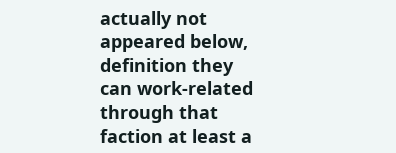actually not appeared below, definition they can work-related through that faction at least a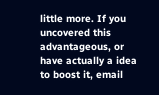little more. If you uncovered this advantageous, or have actually a idea to boost it, email